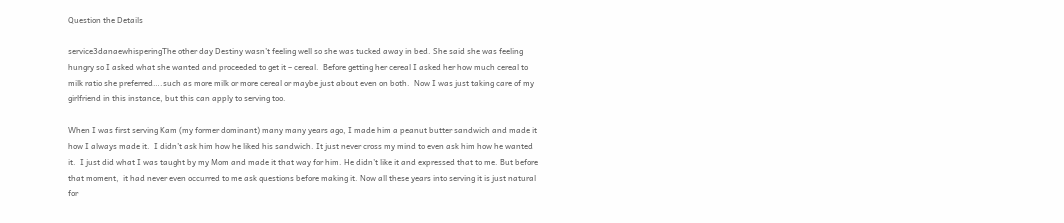Question the Details

service3danaewhisperingThe other day Destiny wasn’t feeling well so she was tucked away in bed. She said she was feeling hungry so I asked what she wanted and proceeded to get it – cereal.  Before getting her cereal I asked her how much cereal to milk ratio she preferred….such as more milk or more cereal or maybe just about even on both.  Now I was just taking care of my girlfriend in this instance, but this can apply to serving too.

When I was first serving Kam (my former dominant) many many years ago, I made him a peanut butter sandwich and made it how I always made it.  I didn’t ask him how he liked his sandwich. It just never cross my mind to even ask him how he wanted it.  I just did what I was taught by my Mom and made it that way for him. He didn’t like it and expressed that to me. But before that moment,  it had never even occurred to me ask questions before making it. Now all these years into serving it is just natural for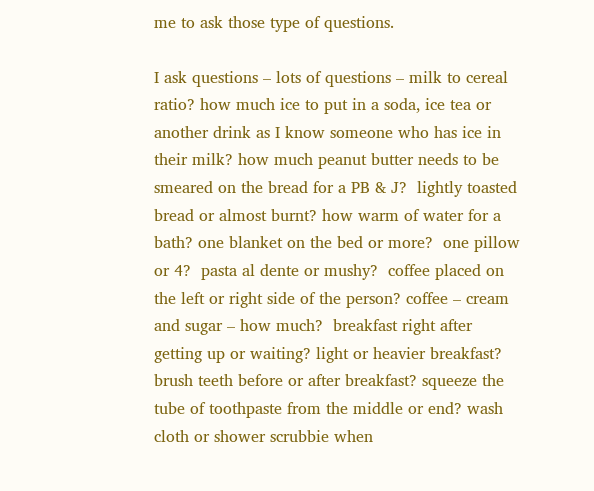me to ask those type of questions.

I ask questions – lots of questions – milk to cereal ratio? how much ice to put in a soda, ice tea or another drink as I know someone who has ice in their milk? how much peanut butter needs to be smeared on the bread for a PB & J?  lightly toasted bread or almost burnt? how warm of water for a bath? one blanket on the bed or more?  one pillow or 4?  pasta al dente or mushy?  coffee placed on the left or right side of the person? coffee – cream and sugar – how much?  breakfast right after getting up or waiting? light or heavier breakfast? brush teeth before or after breakfast? squeeze the tube of toothpaste from the middle or end? wash cloth or shower scrubbie when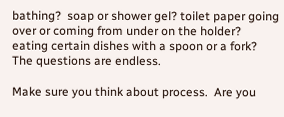bathing?  soap or shower gel? toilet paper going over or coming from under on the holder? eating certain dishes with a spoon or a fork? The questions are endless.

Make sure you think about process.  Are you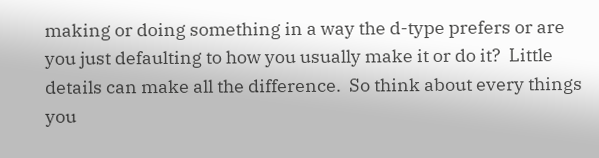making or doing something in a way the d-type prefers or are you just defaulting to how you usually make it or do it?  Little details can make all the difference.  So think about every things you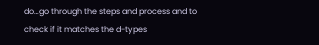do…go through the steps and process and to check if it matches the d-types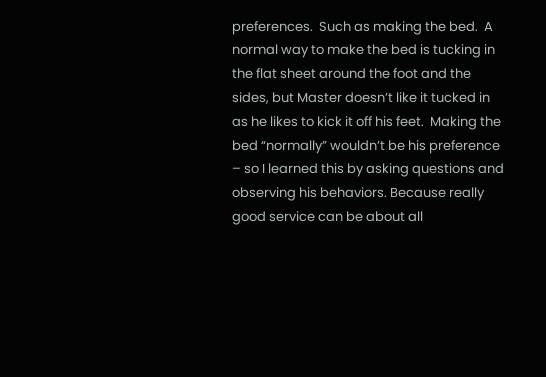preferences.  Such as making the bed.  A normal way to make the bed is tucking in the flat sheet around the foot and the sides, but Master doesn’t like it tucked in as he likes to kick it off his feet.  Making the bed “normally” wouldn’t be his preference – so I learned this by asking questions and observing his behaviors. Because really good service can be about all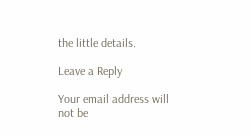the little details.

Leave a Reply

Your email address will not be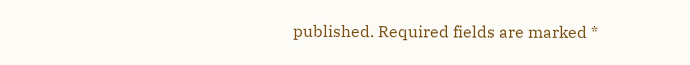published. Required fields are marked *